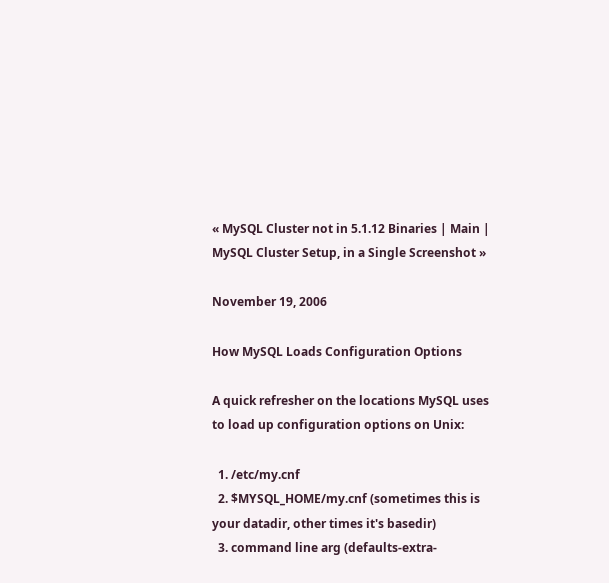« MySQL Cluster not in 5.1.12 Binaries | Main | MySQL Cluster Setup, in a Single Screenshot »

November 19, 2006

How MySQL Loads Configuration Options

A quick refresher on the locations MySQL uses to load up configuration options on Unix:

  1. /etc/my.cnf
  2. $MYSQL_HOME/my.cnf (sometimes this is your datadir, other times it's basedir)
  3. command line arg (defaults-extra-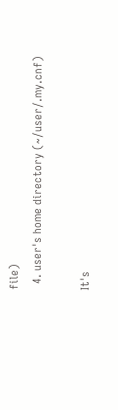file)
  4. user's home directory (~/user/.my.cnf)

It's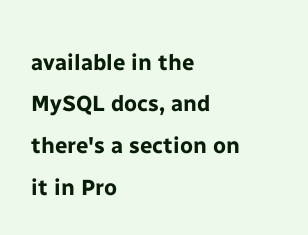available in the MySQL docs, and there's a section on it in Pro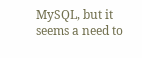MySQL, but it seems a need to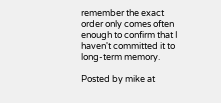remember the exact order only comes often enough to confirm that I haven't committed it to long-term memory.

Posted by mike at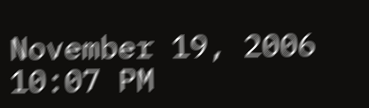November 19, 2006 10:07 PM